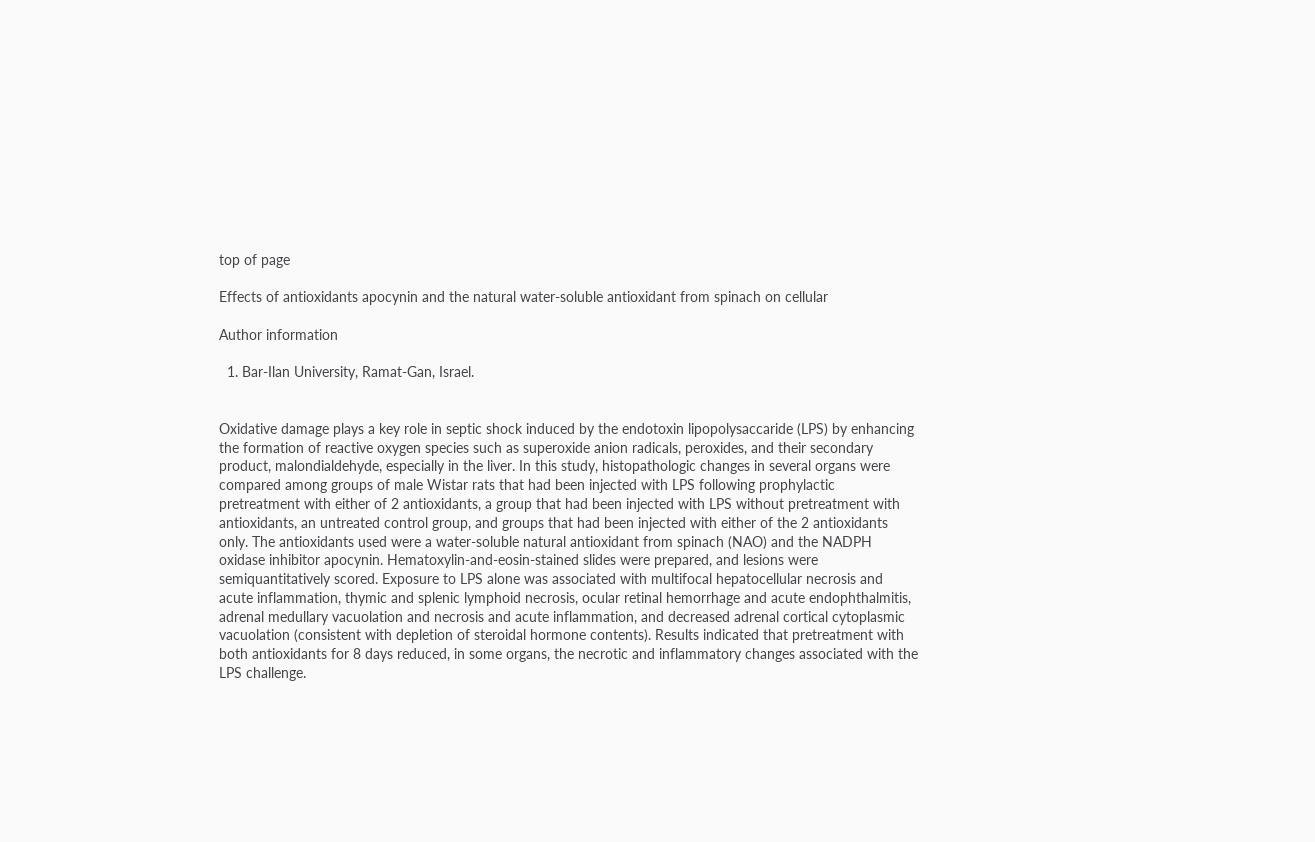top of page

Effects of antioxidants apocynin and the natural water-soluble antioxidant from spinach on cellular

Author information

  1. Bar-Ilan University, Ramat-Gan, Israel.


Oxidative damage plays a key role in septic shock induced by the endotoxin lipopolysaccaride (LPS) by enhancing the formation of reactive oxygen species such as superoxide anion radicals, peroxides, and their secondary product, malondialdehyde, especially in the liver. In this study, histopathologic changes in several organs were compared among groups of male Wistar rats that had been injected with LPS following prophylactic pretreatment with either of 2 antioxidants, a group that had been injected with LPS without pretreatment with antioxidants, an untreated control group, and groups that had been injected with either of the 2 antioxidants only. The antioxidants used were a water-soluble natural antioxidant from spinach (NAO) and the NADPH oxidase inhibitor apocynin. Hematoxylin-and-eosin-stained slides were prepared, and lesions were semiquantitatively scored. Exposure to LPS alone was associated with multifocal hepatocellular necrosis and acute inflammation, thymic and splenic lymphoid necrosis, ocular retinal hemorrhage and acute endophthalmitis, adrenal medullary vacuolation and necrosis and acute inflammation, and decreased adrenal cortical cytoplasmic vacuolation (consistent with depletion of steroidal hormone contents). Results indicated that pretreatment with both antioxidants for 8 days reduced, in some organs, the necrotic and inflammatory changes associated with the LPS challenge.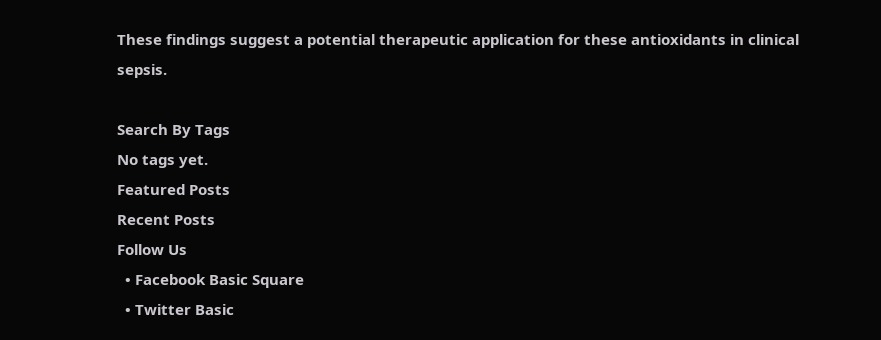These findings suggest a potential therapeutic application for these antioxidants in clinical sepsis.

Search By Tags
No tags yet.
Featured Posts
Recent Posts
Follow Us
  • Facebook Basic Square
  • Twitter Basic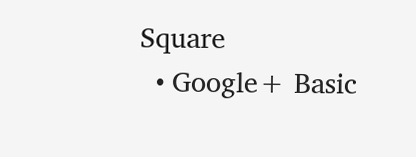Square
  • Google+ Basic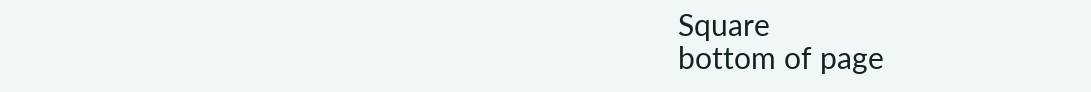Square
bottom of page